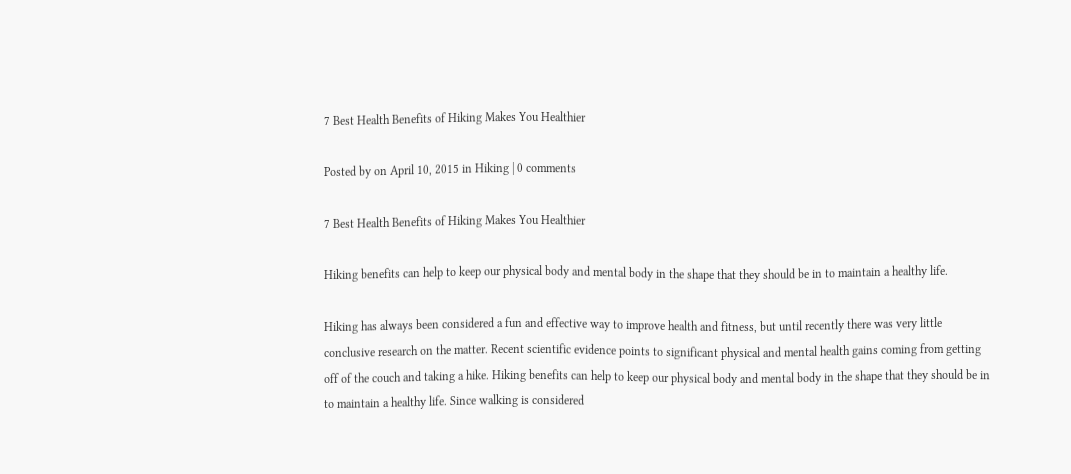7 Best Health Benefits of Hiking Makes You Healthier

Posted by on April 10, 2015 in Hiking | 0 comments

7 Best Health Benefits of Hiking Makes You Healthier

Hiking benefits can help to keep our physical body and mental body in the shape that they should be in to maintain a healthy life.

Hiking has always been considered a fun and effective way to improve health and fitness, but until recently there was very little conclusive research on the matter. Recent scientific evidence points to significant physical and mental health gains coming from getting off of the couch and taking a hike. Hiking benefits can help to keep our physical body and mental body in the shape that they should be in to maintain a healthy life. Since walking is considered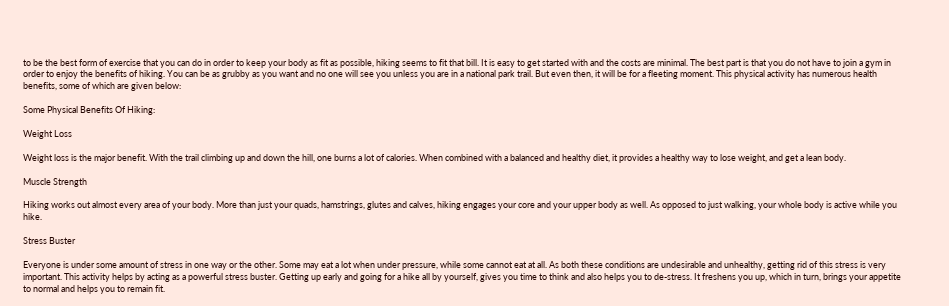to be the best form of exercise that you can do in order to keep your body as fit as possible, hiking seems to fit that bill. It is easy to get started with and the costs are minimal. The best part is that you do not have to join a gym in order to enjoy the benefits of hiking. You can be as grubby as you want and no one will see you unless you are in a national park trail. But even then, it will be for a fleeting moment. This physical activity has numerous health benefits, some of which are given below:

Some Physical Benefits Of Hiking:

Weight Loss

Weight loss is the major benefit. With the trail climbing up and down the hill, one burns a lot of calories. When combined with a balanced and healthy diet, it provides a healthy way to lose weight, and get a lean body.

Muscle Strength

Hiking works out almost every area of your body. More than just your quads, hamstrings, glutes and calves, hiking engages your core and your upper body as well. As opposed to just walking, your whole body is active while you hike.

Stress Buster

Everyone is under some amount of stress in one way or the other. Some may eat a lot when under pressure, while some cannot eat at all. As both these conditions are undesirable and unhealthy, getting rid of this stress is very important. This activity helps by acting as a powerful stress buster. Getting up early and going for a hike all by yourself, gives you time to think and also helps you to de-stress. It freshens you up, which in turn, brings your appetite to normal and helps you to remain fit.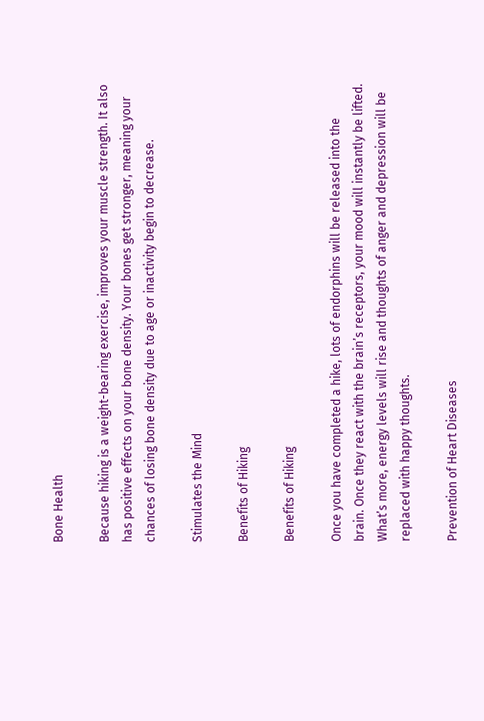Bone Health

Because hiking is a weight-bearing exercise, improves your muscle strength. It also has positive effects on your bone density. Your bones get stronger, meaning your chances of losing bone density due to age or inactivity begin to decrease.

Stimulates the Mind

Benefits of Hiking

Benefits of Hiking

Once you have completed a hike, lots of endorphins will be released into the brain. Once they react with the brain’s receptors, your mood will instantly be lifted. What’s more, energy levels will rise and thoughts of anger and depression will be replaced with happy thoughts.

Prevention of Heart Diseases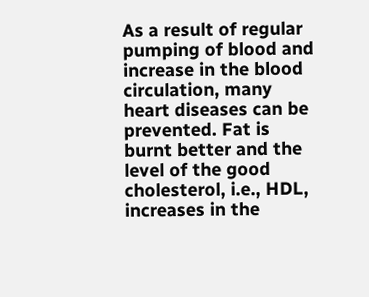As a result of regular pumping of blood and increase in the blood circulation, many heart diseases can be prevented. Fat is burnt better and the level of the good cholesterol, i.e., HDL, increases in the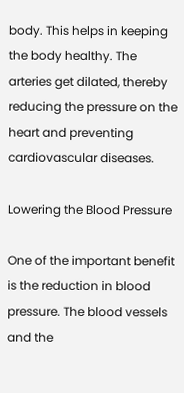body. This helps in keeping the body healthy. The arteries get dilated, thereby reducing the pressure on the heart and preventing cardiovascular diseases.

Lowering the Blood Pressure

One of the important benefit is the reduction in blood pressure. The blood vessels and the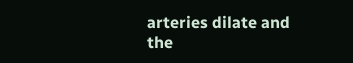arteries dilate and the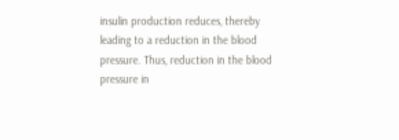insulin production reduces, thereby leading to a reduction in the blood pressure. Thus, reduction in the blood pressure in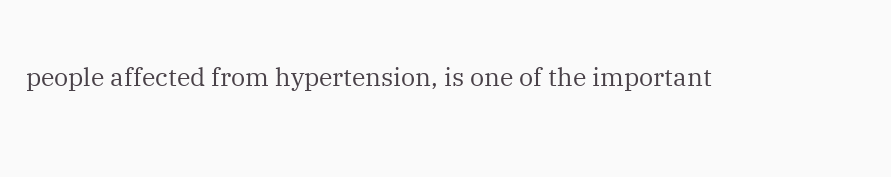people affected from hypertension, is one of the important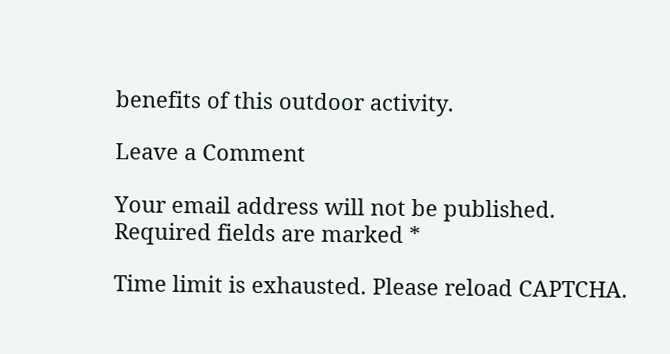benefits of this outdoor activity.

Leave a Comment

Your email address will not be published. Required fields are marked *

Time limit is exhausted. Please reload CAPTCHA.